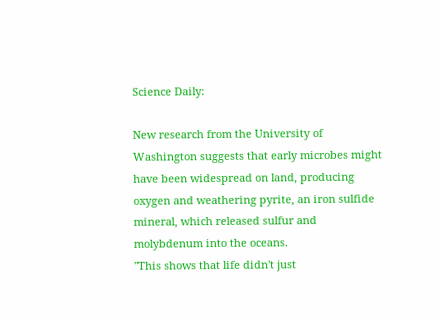Science Daily:

New research from the University of Washington suggests that early microbes might have been widespread on land, producing oxygen and weathering pyrite, an iron sulfide mineral, which released sulfur and molybdenum into the oceans.
"This shows that life didn't just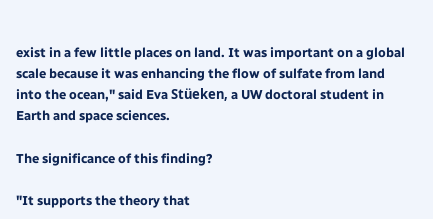exist in a few little places on land. It was important on a global scale because it was enhancing the flow of sulfate from land into the ocean," said Eva Stüeken, a UW doctoral student in Earth and space sciences.

The significance of this finding?

"It supports the theory that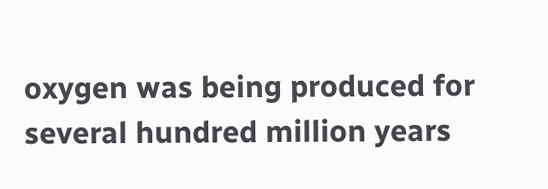oxygen was being produced for several hundred million years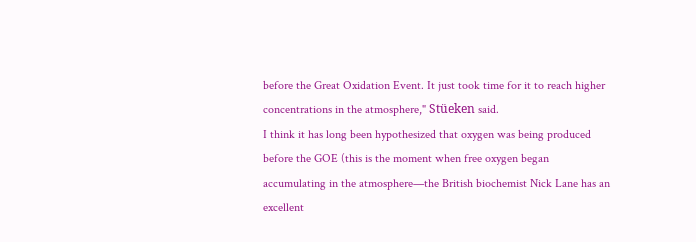before the Great Oxidation Event. It just took time for it to reach higher concentrations in the atmosphere," Stüeken said.
I think it has long been hypothesized that oxygen was being produced before the GOE (this is the moment when free oxygen began accumulating in the atmosphere—the British biochemist Nick Lane has an excellent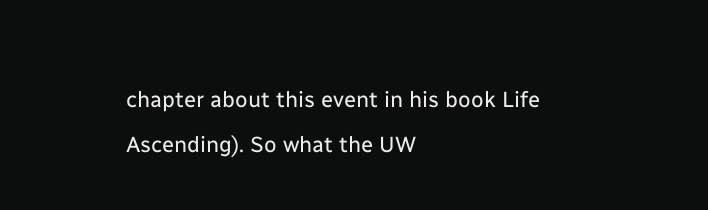chapter about this event in his book Life Ascending). So what the UW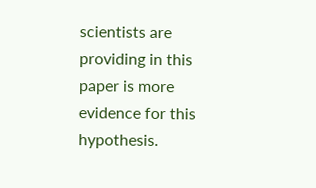scientists are providing in this paper is more evidence for this hypothesis.